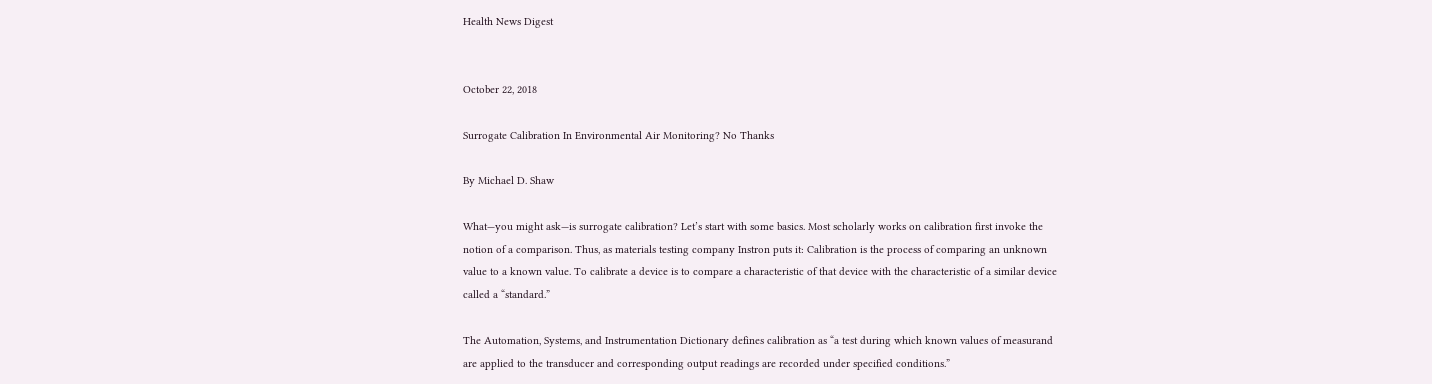Health News Digest


October 22, 2018

Surrogate Calibration In Environmental Air Monitoring? No Thanks

By Michael D. Shaw

What—you might ask—is surrogate calibration? Let’s start with some basics. Most scholarly works on calibration first invoke the notion of a comparison. Thus, as materials testing company Instron puts it: Calibration is the process of comparing an unknown value to a known value. To calibrate a device is to compare a characteristic of that device with the characteristic of a similar device called a “standard.”

The Automation, Systems, and Instrumentation Dictionary defines calibration as “a test during which known values of measurand are applied to the transducer and corresponding output readings are recorded under specified conditions.”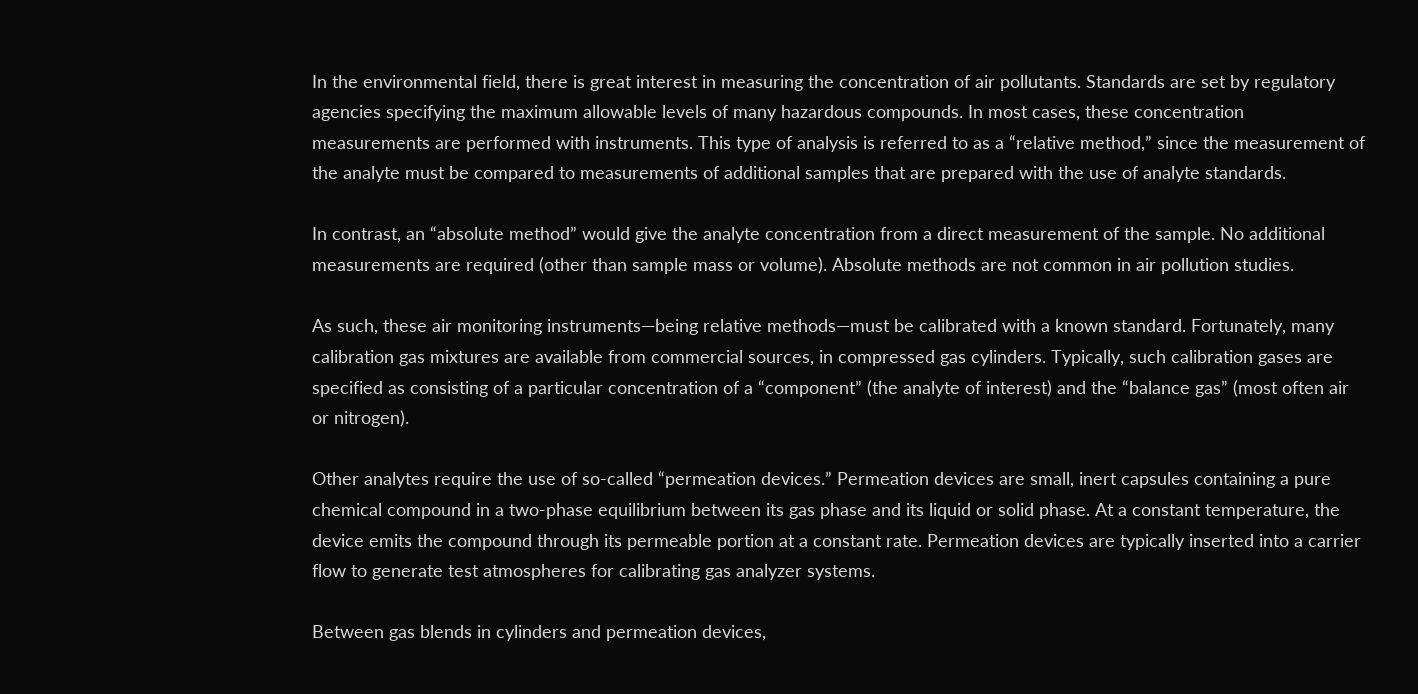In the environmental field, there is great interest in measuring the concentration of air pollutants. Standards are set by regulatory agencies specifying the maximum allowable levels of many hazardous compounds. In most cases, these concentration measurements are performed with instruments. This type of analysis is referred to as a “relative method,” since the measurement of the analyte must be compared to measurements of additional samples that are prepared with the use of analyte standards.

In contrast, an “absolute method” would give the analyte concentration from a direct measurement of the sample. No additional measurements are required (other than sample mass or volume). Absolute methods are not common in air pollution studies.

As such, these air monitoring instruments—being relative methods—must be calibrated with a known standard. Fortunately, many calibration gas mixtures are available from commercial sources, in compressed gas cylinders. Typically, such calibration gases are specified as consisting of a particular concentration of a “component” (the analyte of interest) and the “balance gas” (most often air or nitrogen).

Other analytes require the use of so-called “permeation devices.” Permeation devices are small, inert capsules containing a pure chemical compound in a two-phase equilibrium between its gas phase and its liquid or solid phase. At a constant temperature, the device emits the compound through its permeable portion at a constant rate. Permeation devices are typically inserted into a carrier flow to generate test atmospheres for calibrating gas analyzer systems.

Between gas blends in cylinders and permeation devices,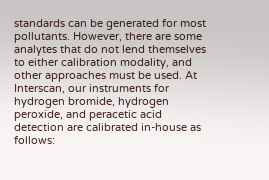standards can be generated for most pollutants. However, there are some analytes that do not lend themselves to either calibration modality, and other approaches must be used. At Interscan, our instruments for hydrogen bromide, hydrogen peroxide, and peracetic acid detection are calibrated in-house as follows: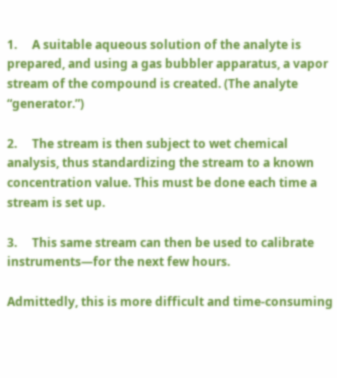1.     A suitable aqueous solution of the analyte is prepared, and using a gas bubbler apparatus, a vapor stream of the compound is created. (The analyte “generator.”)

2.     The stream is then subject to wet chemical analysis, thus standardizing the stream to a known concentration value. This must be done each time a stream is set up.

3.     This same stream can then be used to calibrate instruments—for the next few hours.

Admittedly, this is more difficult and time-consuming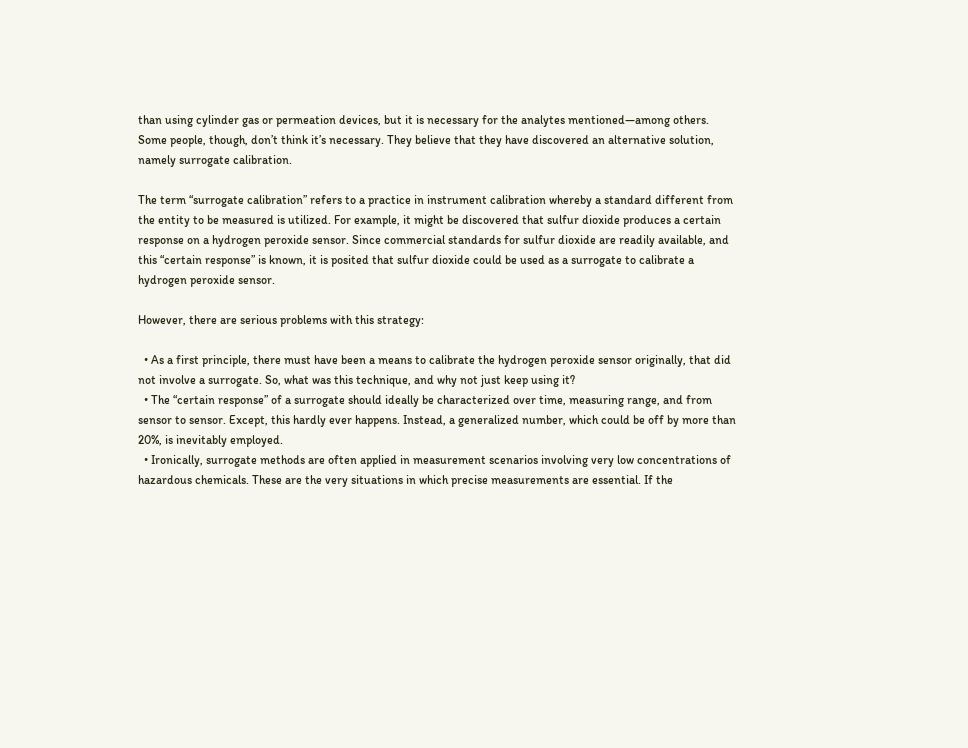than using cylinder gas or permeation devices, but it is necessary for the analytes mentioned—among others. Some people, though, don’t think it’s necessary. They believe that they have discovered an alternative solution, namely surrogate calibration.

The term “surrogate calibration” refers to a practice in instrument calibration whereby a standard different from the entity to be measured is utilized. For example, it might be discovered that sulfur dioxide produces a certain response on a hydrogen peroxide sensor. Since commercial standards for sulfur dioxide are readily available, and this “certain response” is known, it is posited that sulfur dioxide could be used as a surrogate to calibrate a hydrogen peroxide sensor.

However, there are serious problems with this strategy:

  • As a first principle, there must have been a means to calibrate the hydrogen peroxide sensor originally, that did not involve a surrogate. So, what was this technique, and why not just keep using it?
  • The “certain response” of a surrogate should ideally be characterized over time, measuring range, and from sensor to sensor. Except, this hardly ever happens. Instead, a generalized number, which could be off by more than 20%, is inevitably employed.
  • Ironically, surrogate methods are often applied in measurement scenarios involving very low concentrations of hazardous chemicals. These are the very situations in which precise measurements are essential. If the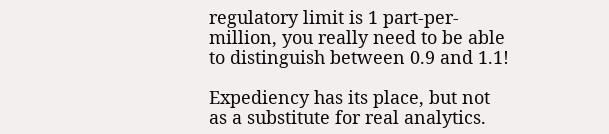regulatory limit is 1 part-per-million, you really need to be able to distinguish between 0.9 and 1.1!

Expediency has its place, but not as a substitute for real analytics.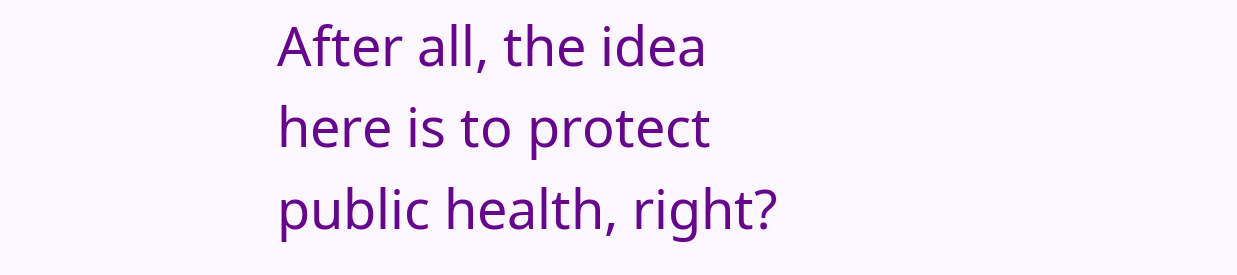After all, the idea here is to protect public health, right?